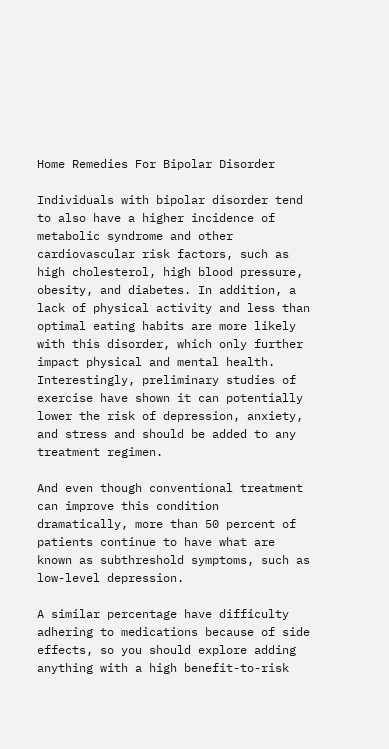Home Remedies For Bipolar Disorder

Individuals with bipolar disorder tend to also have a higher incidence of metabolic syndrome and other cardiovascular risk factors, such as high cholesterol, high blood pressure, obesity, and diabetes. In addition, a lack of physical activity and less than optimal eating habits are more likely with this disorder, which only further impact physical and mental health. Interestingly, preliminary studies of exercise have shown it can potentially lower the risk of depression, anxiety, and stress and should be added to any treatment regimen.

And even though conventional treatment can improve this condition dramatically, more than 50 percent of patients continue to have what are known as subthreshold symptoms, such as low-level depression.

A similar percentage have difficulty adhering to medications because of side effects, so you should explore adding anything with a high benefit-to-risk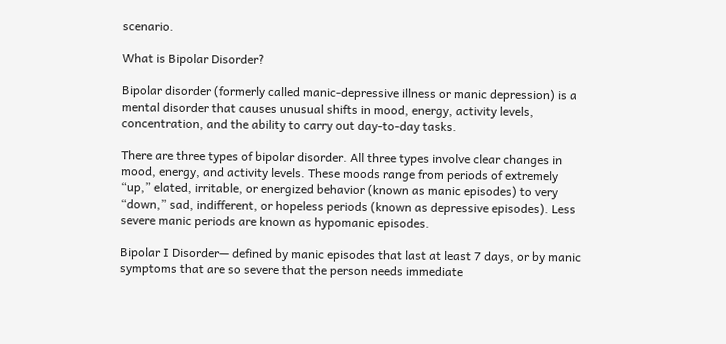scenario.

What is Bipolar Disorder?

Bipolar disorder (formerly called manic-depressive illness or manic depression) is a mental disorder that causes unusual shifts in mood, energy, activity levels, concentration, and the ability to carry out day-to-day tasks.

There are three types of bipolar disorder. All three types involve clear changes in mood, energy, and activity levels. These moods range from periods of extremely “up,” elated, irritable, or energized behavior (known as manic episodes) to very “down,” sad, indifferent, or hopeless periods (known as depressive episodes). Less severe manic periods are known as hypomanic episodes.

Bipolar I Disorder— defined by manic episodes that last at least 7 days, or by manic symptoms that are so severe that the person needs immediate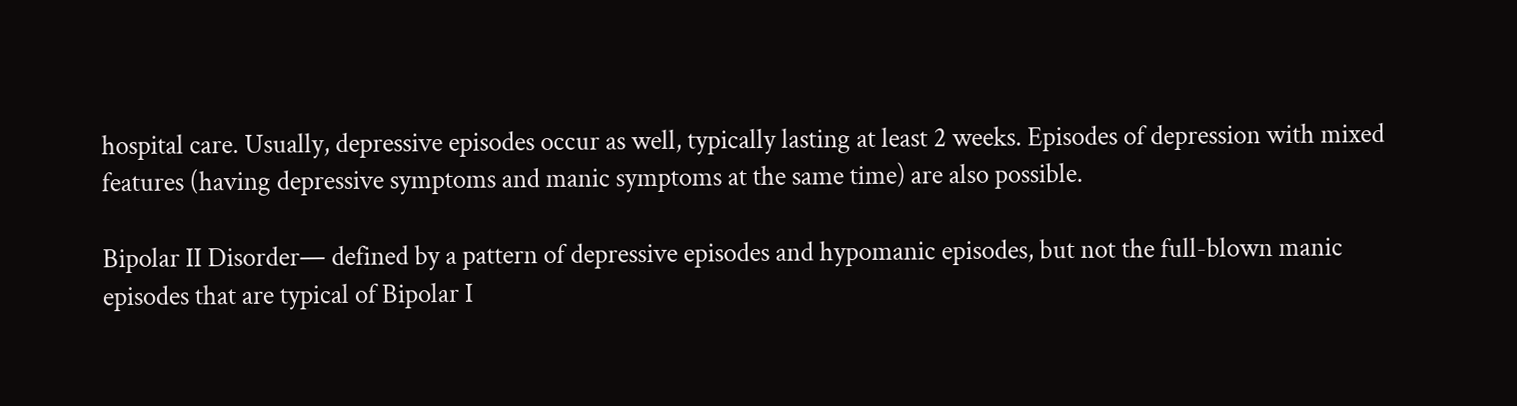hospital care. Usually, depressive episodes occur as well, typically lasting at least 2 weeks. Episodes of depression with mixed features (having depressive symptoms and manic symptoms at the same time) are also possible.

Bipolar II Disorder— defined by a pattern of depressive episodes and hypomanic episodes, but not the full-blown manic episodes that are typical of Bipolar I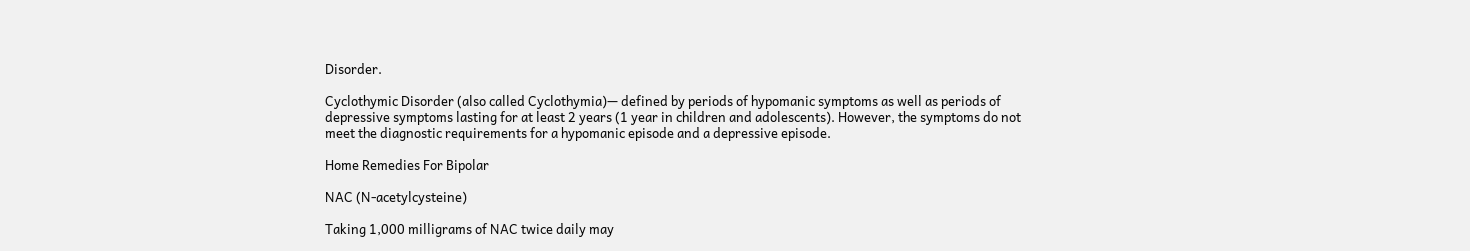Disorder.

Cyclothymic Disorder (also called Cyclothymia)— defined by periods of hypomanic symptoms as well as periods of depressive symptoms lasting for at least 2 years (1 year in children and adolescents). However, the symptoms do not meet the diagnostic requirements for a hypomanic episode and a depressive episode.

Home Remedies For Bipolar

NAC (N-acetylcysteine)

Taking 1,000 milligrams of NAC twice daily may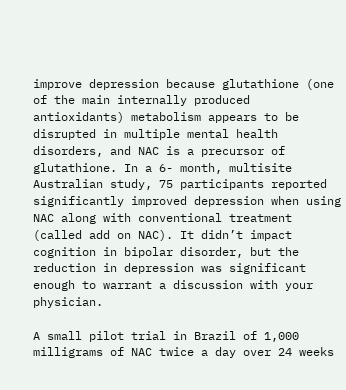improve depression because glutathione (one of the main internally produced antioxidants) metabolism appears to be disrupted in multiple mental health disorders, and NAC is a precursor of glutathione. In a 6- month, multisite Australian study, 75 participants reported significantly improved depression when using NAC along with conventional treatment (called add on NAC). It didn’t impact cognition in bipolar disorder, but the reduction in depression was significant enough to warrant a discussion with your physician.

A small pilot trial in Brazil of 1,000 milligrams of NAC twice a day over 24 weeks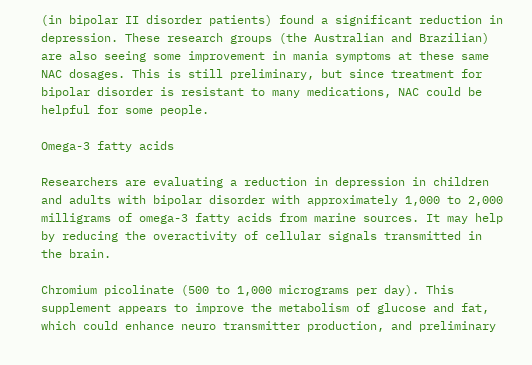(in bipolar II disorder patients) found a significant reduction in depression. These research groups (the Australian and Brazilian) are also seeing some improvement in mania symptoms at these same NAC dosages. This is still preliminary, but since treatment for bipolar disorder is resistant to many medications, NAC could be helpful for some people.

Omega-3 fatty acids

Researchers are evaluating a reduction in depression in children and adults with bipolar disorder with approximately 1,000 to 2,000 milligrams of omega-3 fatty acids from marine sources. It may help by reducing the overactivity of cellular signals transmitted in the brain.

Chromium picolinate (500 to 1,000 micrograms per day). This supplement appears to improve the metabolism of glucose and fat, which could enhance neuro transmitter production, and preliminary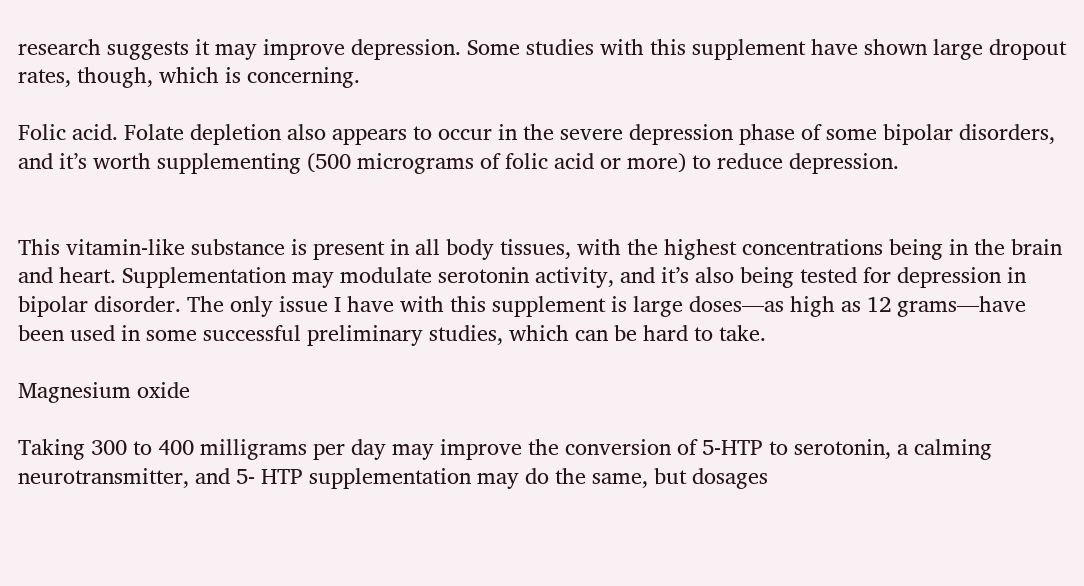research suggests it may improve depression. Some studies with this supplement have shown large dropout rates, though, which is concerning.

Folic acid. Folate depletion also appears to occur in the severe depression phase of some bipolar disorders, and it’s worth supplementing (500 micrograms of folic acid or more) to reduce depression.


This vitamin-like substance is present in all body tissues, with the highest concentrations being in the brain and heart. Supplementation may modulate serotonin activity, and it’s also being tested for depression in bipolar disorder. The only issue I have with this supplement is large doses—as high as 12 grams—have been used in some successful preliminary studies, which can be hard to take.

Magnesium oxide

Taking 300 to 400 milligrams per day may improve the conversion of 5-HTP to serotonin, a calming neurotransmitter, and 5- HTP supplementation may do the same, but dosages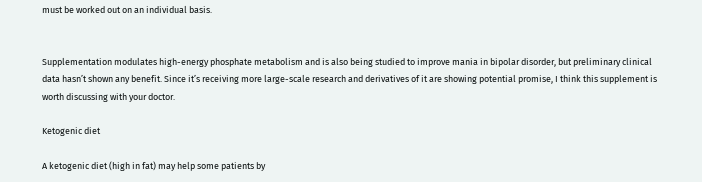must be worked out on an individual basis.


Supplementation modulates high-energy phosphate metabolism and is also being studied to improve mania in bipolar disorder, but preliminary clinical data hasn’t shown any benefit. Since it’s receiving more large-scale research and derivatives of it are showing potential promise, I think this supplement is worth discussing with your doctor.

Ketogenic diet

A ketogenic diet (high in fat) may help some patients by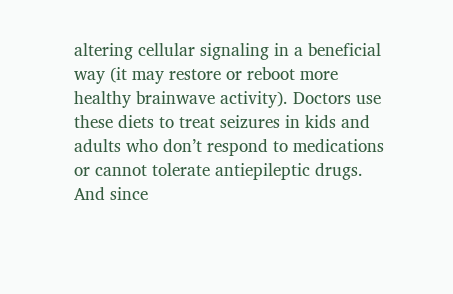altering cellular signaling in a beneficial way (it may restore or reboot more healthy brainwave activity). Doctors use these diets to treat seizures in kids and adults who don’t respond to medications or cannot tolerate antiepileptic drugs. And since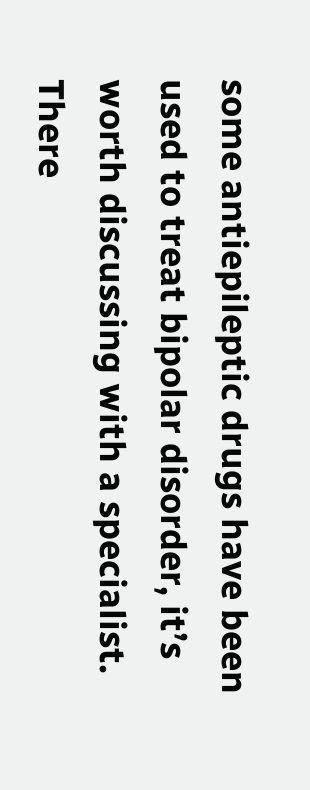some antiepileptic drugs have been used to treat bipolar disorder, it’s worth discussing with a specialist. There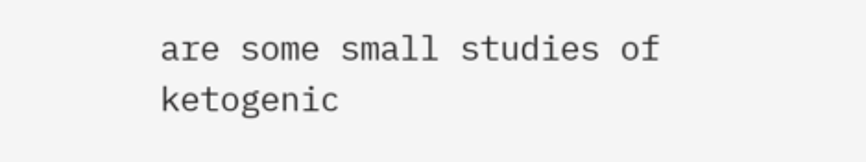are some small studies of ketogenic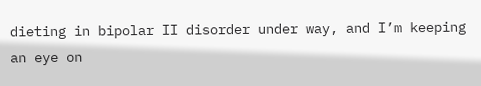dieting in bipolar II disorder under way, and I’m keeping an eye on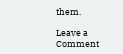them.

Leave a Comment